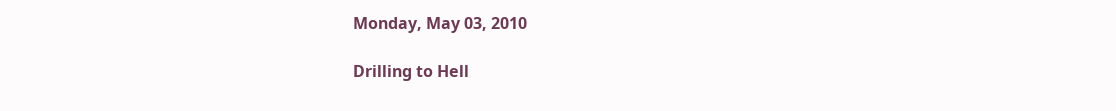Monday, May 03, 2010

Drilling to Hell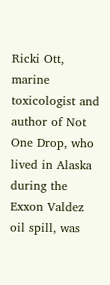Ricki Ott, marine toxicologist and author of Not One Drop, who lived in Alaska during the Exxon Valdez oil spill, was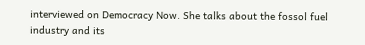interviewed on Democracy Now. She talks about the fossol fuel industry and its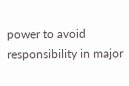power to avoid responsibility in major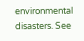environmental disasters. See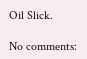Oil Slick.

No comments: